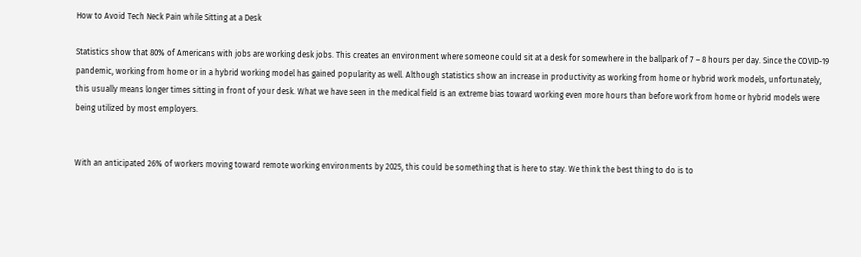How to Avoid Tech Neck Pain while Sitting at a Desk

Statistics show that 80% of Americans with jobs are working desk jobs. This creates an environment where someone could sit at a desk for somewhere in the ballpark of 7 – 8 hours per day. Since the COVID-19 pandemic, working from home or in a hybrid working model has gained popularity as well. Although statistics show an increase in productivity as working from home or hybrid work models, unfortunately, this usually means longer times sitting in front of your desk. What we have seen in the medical field is an extreme bias toward working even more hours than before work from home or hybrid models were being utilized by most employers.


With an anticipated 26% of workers moving toward remote working environments by 2025, this could be something that is here to stay. We think the best thing to do is to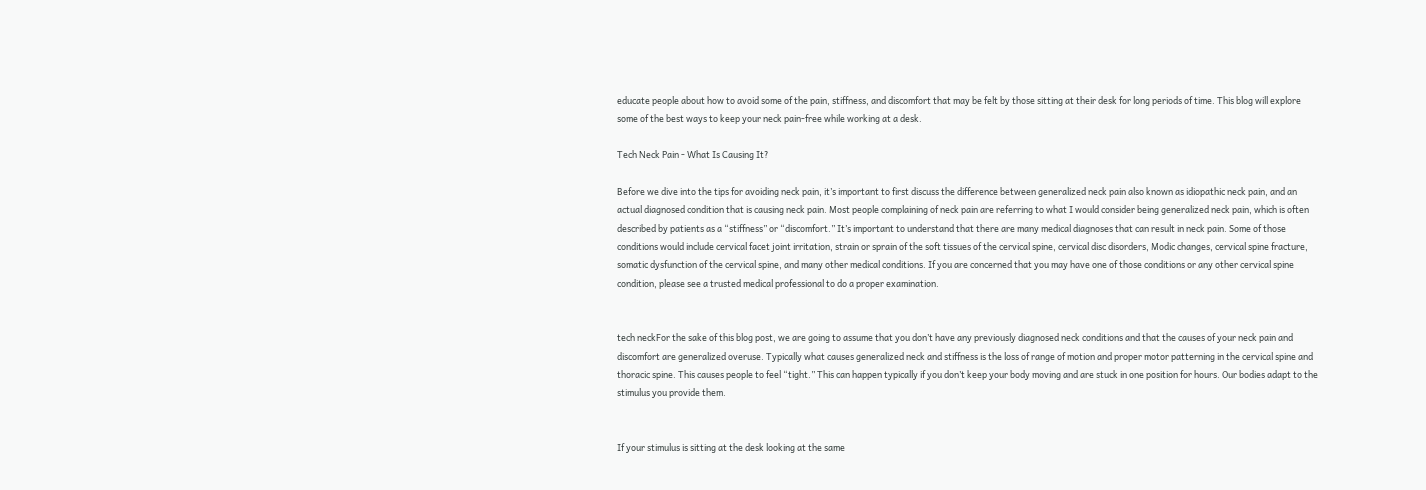educate people about how to avoid some of the pain, stiffness, and discomfort that may be felt by those sitting at their desk for long periods of time. This blog will explore some of the best ways to keep your neck pain-free while working at a desk.

Tech Neck Pain - What Is Causing It?

Before we dive into the tips for avoiding neck pain, it’s important to first discuss the difference between generalized neck pain also known as idiopathic neck pain, and an actual diagnosed condition that is causing neck pain. Most people complaining of neck pain are referring to what I would consider being generalized neck pain, which is often described by patients as a “stiffness” or “discomfort.” It’s important to understand that there are many medical diagnoses that can result in neck pain. Some of those conditions would include cervical facet joint irritation, strain or sprain of the soft tissues of the cervical spine, cervical disc disorders, Modic changes, cervical spine fracture, somatic dysfunction of the cervical spine, and many other medical conditions. If you are concerned that you may have one of those conditions or any other cervical spine condition, please see a trusted medical professional to do a proper examination.


tech neckFor the sake of this blog post, we are going to assume that you don’t have any previously diagnosed neck conditions and that the causes of your neck pain and discomfort are generalized overuse. Typically what causes generalized neck and stiffness is the loss of range of motion and proper motor patterning in the cervical spine and thoracic spine. This causes people to feel “tight.” This can happen typically if you don’t keep your body moving and are stuck in one position for hours. Our bodies adapt to the stimulus you provide them.


If your stimulus is sitting at the desk looking at the same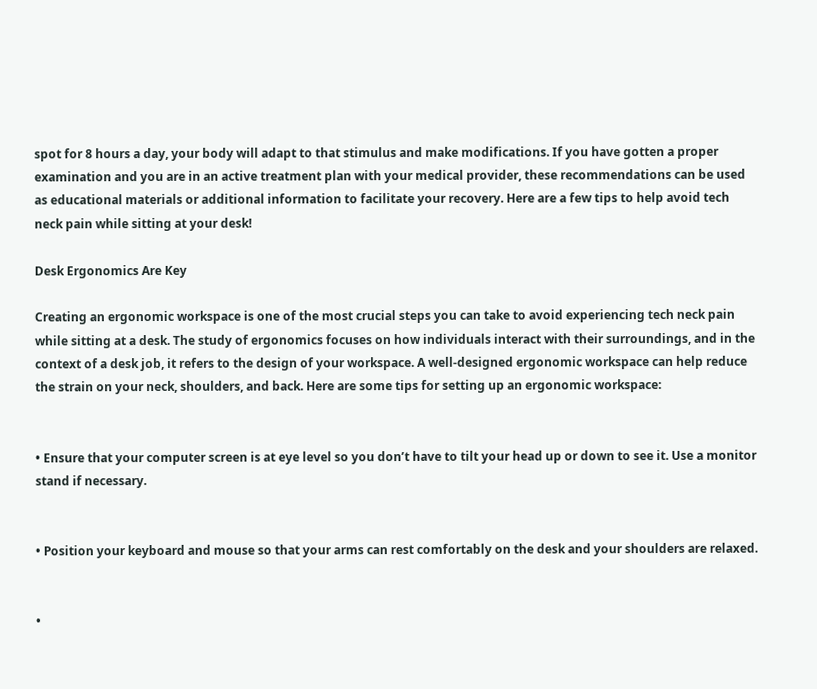spot for 8 hours a day, your body will adapt to that stimulus and make modifications. If you have gotten a proper examination and you are in an active treatment plan with your medical provider, these recommendations can be used as educational materials or additional information to facilitate your recovery. Here are a few tips to help avoid tech neck pain while sitting at your desk!

Desk Ergonomics Are Key

Creating an ergonomic workspace is one of the most crucial steps you can take to avoid experiencing tech neck pain while sitting at a desk. The study of ergonomics focuses on how individuals interact with their surroundings, and in the context of a desk job, it refers to the design of your workspace. A well-designed ergonomic workspace can help reduce the strain on your neck, shoulders, and back. Here are some tips for setting up an ergonomic workspace:


• Ensure that your computer screen is at eye level so you don’t have to tilt your head up or down to see it. Use a monitor stand if necessary.


• Position your keyboard and mouse so that your arms can rest comfortably on the desk and your shoulders are relaxed.


•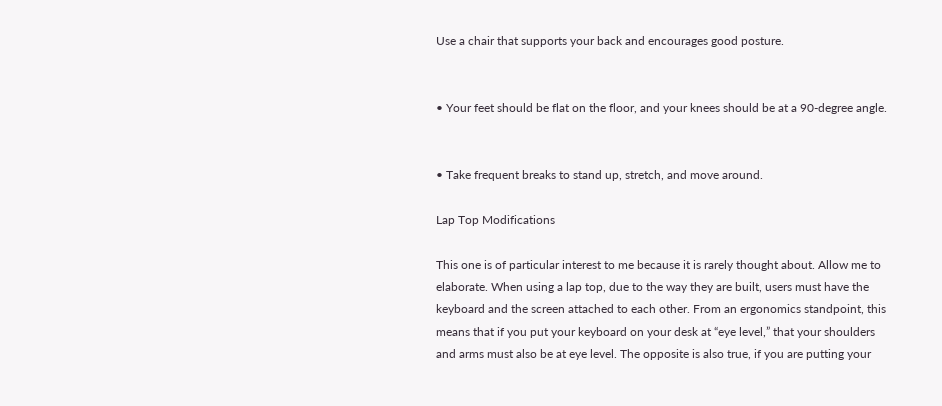Use a chair that supports your back and encourages good posture.


• Your feet should be flat on the floor, and your knees should be at a 90-degree angle.


• Take frequent breaks to stand up, stretch, and move around.

Lap Top Modifications

This one is of particular interest to me because it is rarely thought about. Allow me to elaborate. When using a lap top, due to the way they are built, users must have the keyboard and the screen attached to each other. From an ergonomics standpoint, this means that if you put your keyboard on your desk at “eye level,” that your shoulders and arms must also be at eye level. The opposite is also true, if you are putting your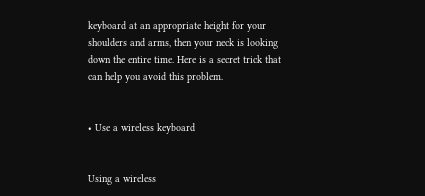keyboard at an appropriate height for your shoulders and arms, then your neck is looking down the entire time. Here is a secret trick that can help you avoid this problem.


• Use a wireless keyboard


Using a wireless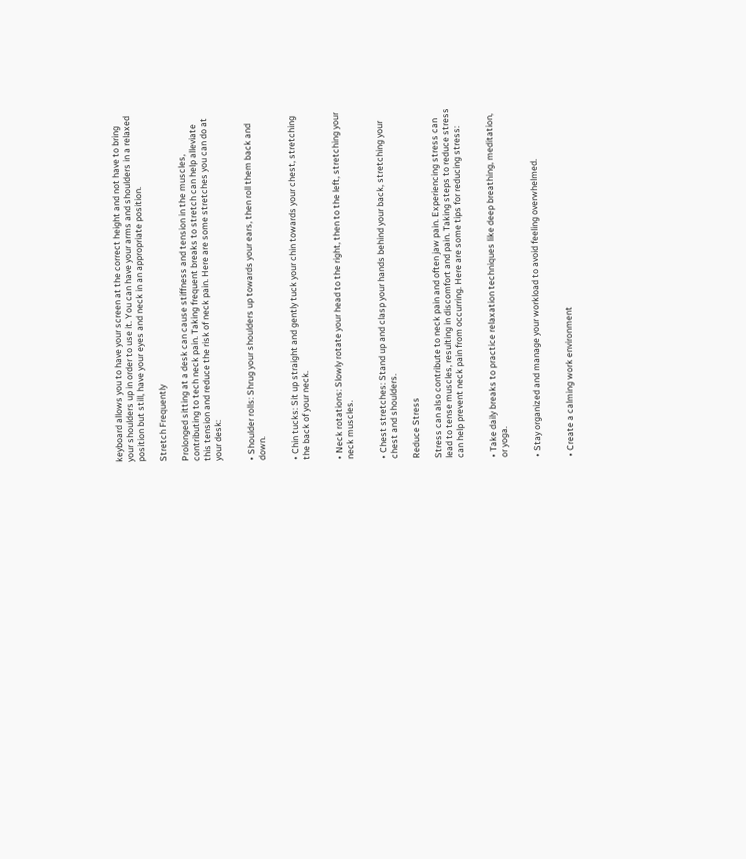keyboard allows you to have your screen at the correct height and not have to bring your shoulders up in order to use it. You can have your arms and shoulders in a relaxed position but still, have your eyes and neck in an appropriate position.

Stretch Frequently

Prolonged sitting at a desk can cause stiffness and tension in the muscles, contributing to tech neck pain. Taking frequent breaks to stretch can help alleviate this tension and reduce the risk of neck pain. Here are some stretches you can do at your desk:


• Shoulder rolls: Shrug your shoulders up towards your ears, then roll them back and down.


• Chin tucks: Sit up straight and gently tuck your chin towards your chest, stretching the back of your neck.


• Neck rotations: Slowly rotate your head to the right, then to the left, stretching your neck muscles.


• Chest stretches: Stand up and clasp your hands behind your back, stretching your chest and shoulders.

Reduce Stress

Stress can also contribute to neck pain and often jaw pain. Experiencing stress can lead to tense muscles, resulting in discomfort and pain. Taking steps to reduce stress can help prevent neck pain from occurring. Here are some tips for reducing stress:


• Take daily breaks to practice relaxation techniques like deep breathing, meditation, or yoga.


• Stay organized and manage your workload to avoid feeling overwhelmed.


• Create a calming work environment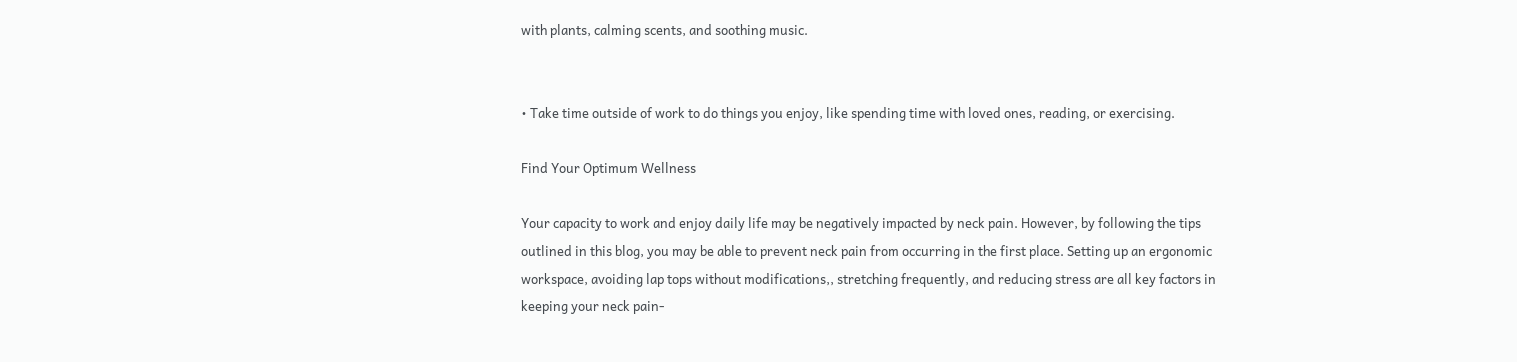with plants, calming scents, and soothing music.


• Take time outside of work to do things you enjoy, like spending time with loved ones, reading, or exercising.

Find Your Optimum Wellness

Your capacity to work and enjoy daily life may be negatively impacted by neck pain. However, by following the tips outlined in this blog, you may be able to prevent neck pain from occurring in the first place. Setting up an ergonomic workspace, avoiding lap tops without modifications,, stretching frequently, and reducing stress are all key factors in keeping your neck pain-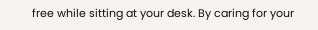free while sitting at your desk. By caring for your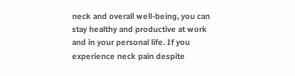neck and overall well-being, you can stay healthy and productive at work and in your personal life. If you experience neck pain despite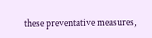these preventative measures,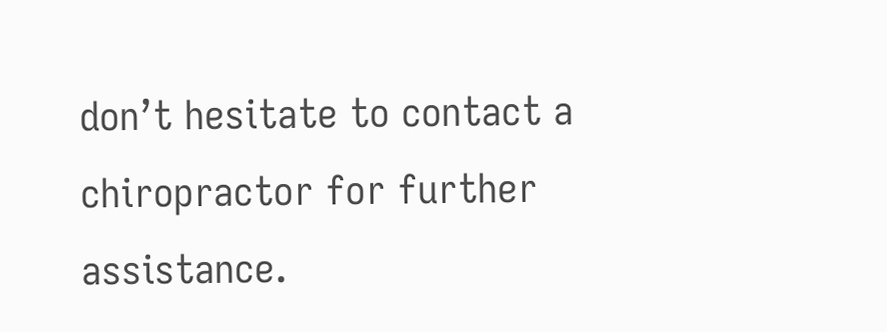don’t hesitate to contact a chiropractor for further assistance.